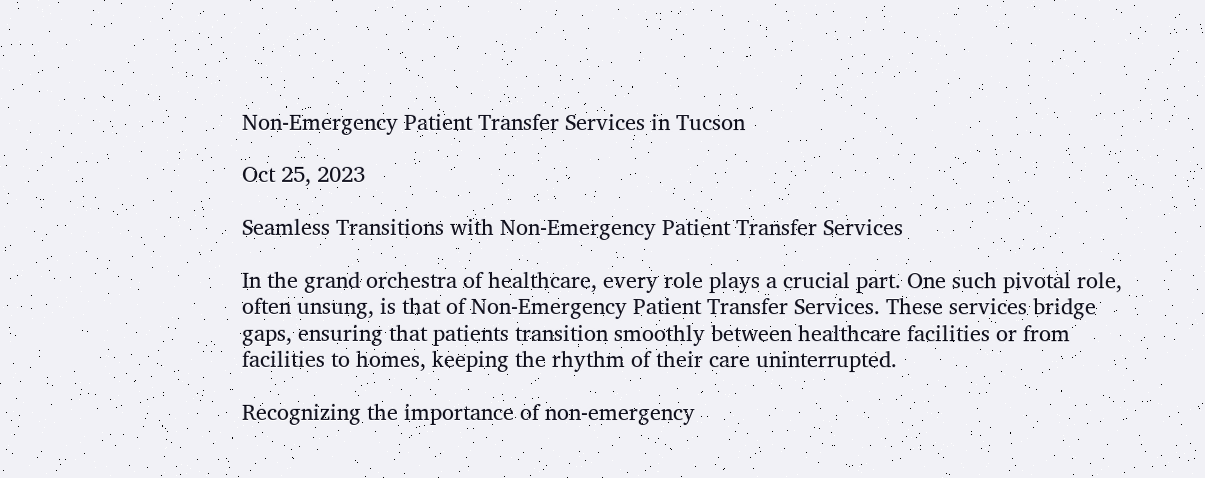Non-Emergency Patient Transfer Services in Tucson

Oct 25, 2023

Seamless Transitions with Non-Emergency Patient Transfer Services

In the grand orchestra of healthcare, every role plays a crucial part. One such pivotal role, often unsung, is that of Non-Emergency Patient Transfer Services. These services bridge gaps, ensuring that patients transition smoothly between healthcare facilities or from facilities to homes, keeping the rhythm of their care uninterrupted.

Recognizing the importance of non-emergency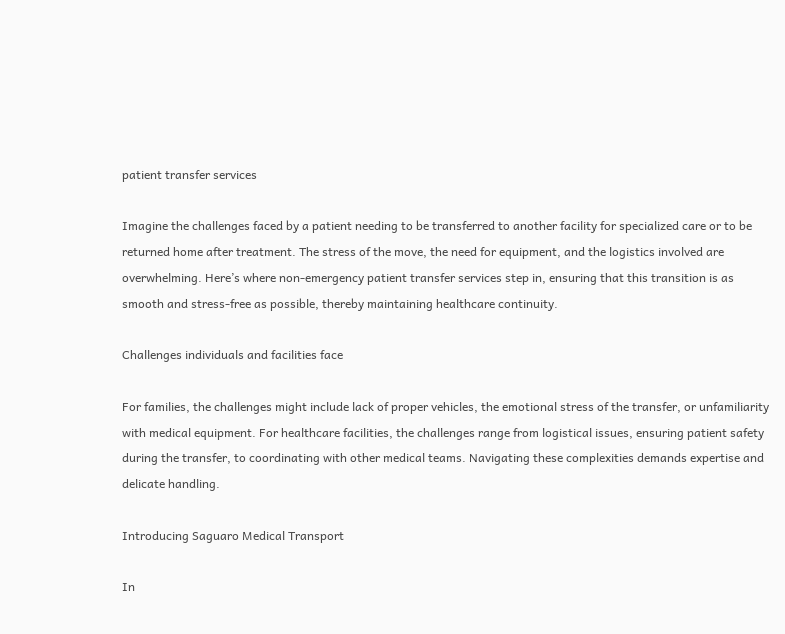patient transfer services

Imagine the challenges faced by a patient needing to be transferred to another facility for specialized care or to be returned home after treatment. The stress of the move, the need for equipment, and the logistics involved are overwhelming. Here’s where non-emergency patient transfer services step in, ensuring that this transition is as smooth and stress-free as possible, thereby maintaining healthcare continuity.

Challenges individuals and facilities face

For families, the challenges might include lack of proper vehicles, the emotional stress of the transfer, or unfamiliarity with medical equipment. For healthcare facilities, the challenges range from logistical issues, ensuring patient safety during the transfer, to coordinating with other medical teams. Navigating these complexities demands expertise and delicate handling.

Introducing Saguaro Medical Transport

In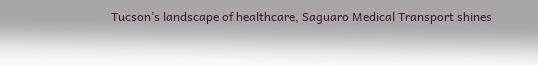Tucson’s landscape of healthcare, Saguaro Medical Transport shines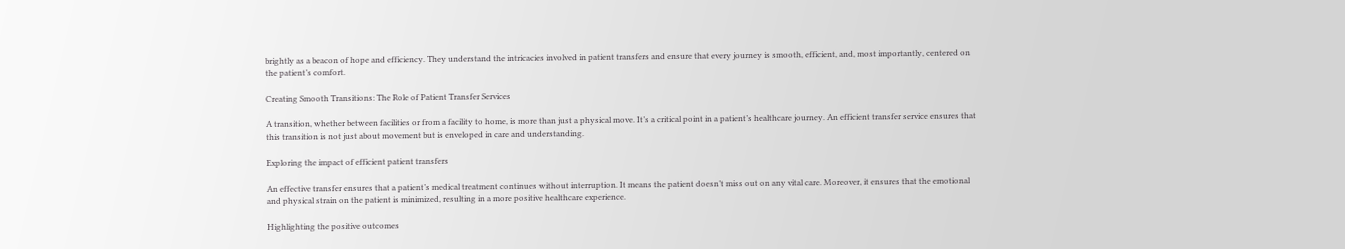brightly as a beacon of hope and efficiency. They understand the intricacies involved in patient transfers and ensure that every journey is smooth, efficient, and, most importantly, centered on the patient’s comfort.

Creating Smooth Transitions: The Role of Patient Transfer Services

A transition, whether between facilities or from a facility to home, is more than just a physical move. It’s a critical point in a patient’s healthcare journey. An efficient transfer service ensures that this transition is not just about movement but is enveloped in care and understanding.

Exploring the impact of efficient patient transfers

An effective transfer ensures that a patient’s medical treatment continues without interruption. It means the patient doesn’t miss out on any vital care. Moreover, it ensures that the emotional and physical strain on the patient is minimized, resulting in a more positive healthcare experience.

Highlighting the positive outcomes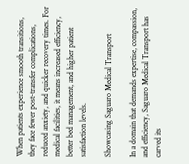When patients experience smooth transitions, they face fewer post-transfer complications, reduced anxiety, and quicker recovery times. For medical facilities, it means increased efficiency, better bed management, and higher patient satisfaction levels.

Showcasing Saguaro Medical Transport

In a domain that demands expertise, compassion, and efficiency, Saguaro Medical Transport has carved its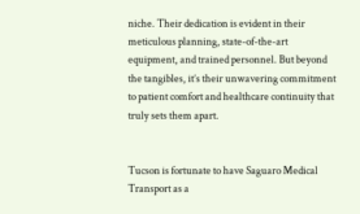niche. Their dedication is evident in their meticulous planning, state-of-the-art equipment, and trained personnel. But beyond the tangibles, it’s their unwavering commitment to patient comfort and healthcare continuity that truly sets them apart.


Tucson is fortunate to have Saguaro Medical Transport as a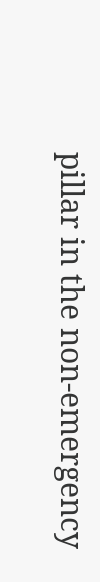pillar in the non-emergency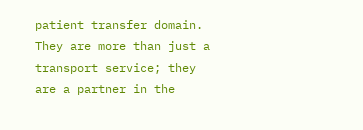patient transfer domain. They are more than just a transport service; they are a partner in the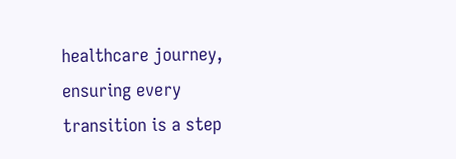healthcare journey, ensuring every transition is a step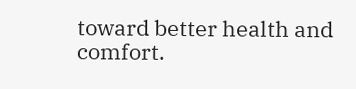toward better health and comfort.